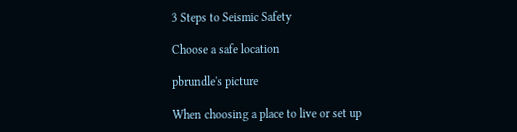3 Steps to Seismic Safety

Choose a safe location

pbrundle's picture

When choosing a place to live or set up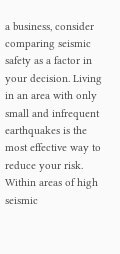a business, consider comparing seismic safety as a factor in your decision. Living in an area with only small and infrequent earthquakes is the most effective way to reduce your risk. Within areas of high seismic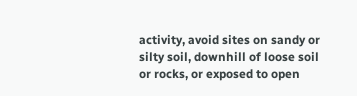activity, avoid sites on sandy or silty soil, downhill of loose soil or rocks, or exposed to open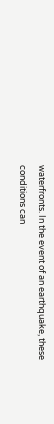waterfronts. In the event of an earthquake, these conditions can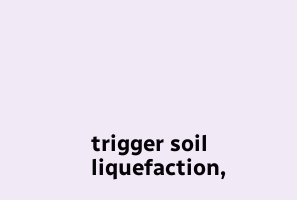trigger soil liquefaction,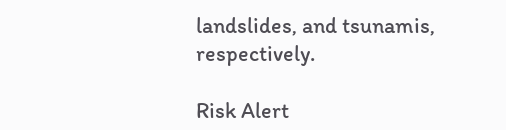landslides, and tsunamis, respectively.

Risk Alert